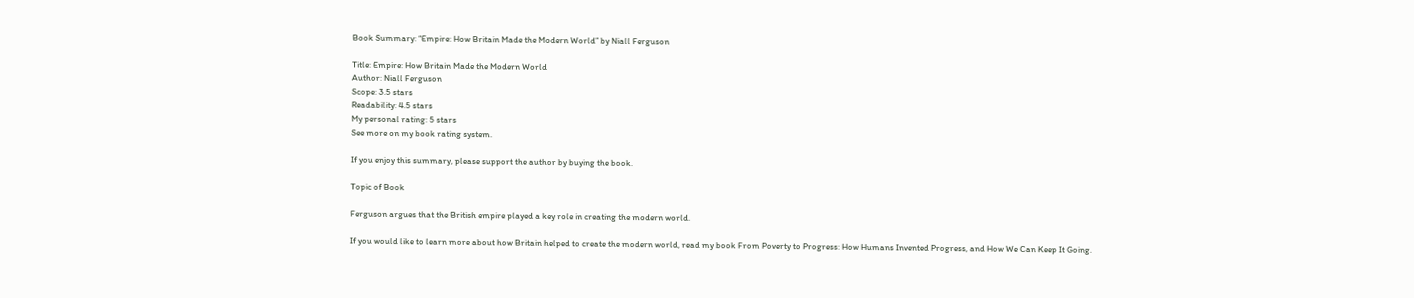Book Summary: “Empire: How Britain Made the Modern World” by Niall Ferguson

Title: Empire: How Britain Made the Modern World
Author: Niall Ferguson
Scope: 3.5 stars
Readability: 4.5 stars
My personal rating: 5 stars
See more on my book rating system.

If you enjoy this summary, please support the author by buying the book.

Topic of Book

Ferguson argues that the British empire played a key role in creating the modern world.

If you would like to learn more about how Britain helped to create the modern world, read my book From Poverty to Progress: How Humans Invented Progress, and How We Can Keep It Going.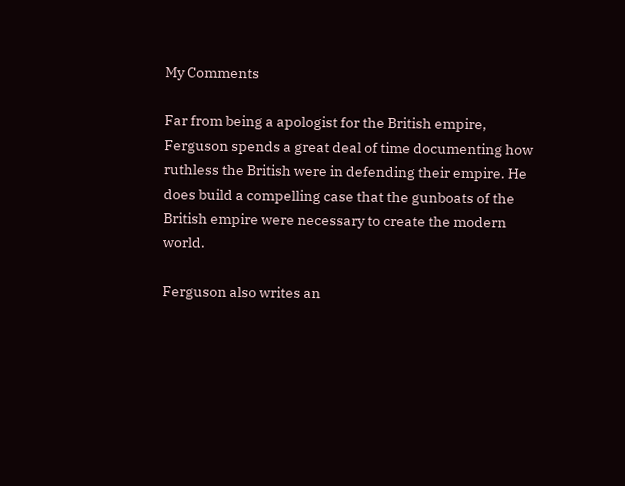My Comments

Far from being a apologist for the British empire, Ferguson spends a great deal of time documenting how ruthless the British were in defending their empire. He does build a compelling case that the gunboats of the British empire were necessary to create the modern world.

Ferguson also writes an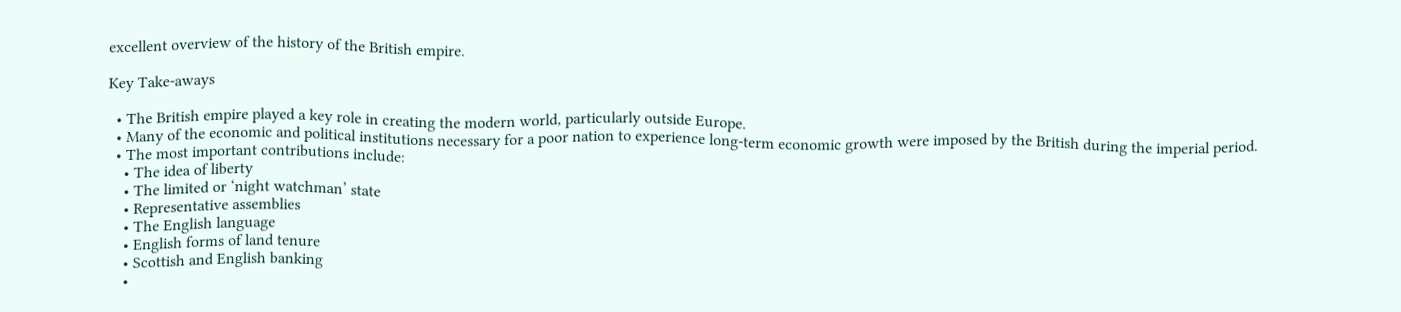excellent overview of the history of the British empire.

Key Take-aways

  • The British empire played a key role in creating the modern world, particularly outside Europe.
  • Many of the economic and political institutions necessary for a poor nation to experience long-term economic growth were imposed by the British during the imperial period.
  • The most important contributions include:
    • The idea of liberty
    • The limited or ‘night watchman’ state
    • Representative assemblies
    • The English language
    • English forms of land tenure
    • Scottish and English banking
    •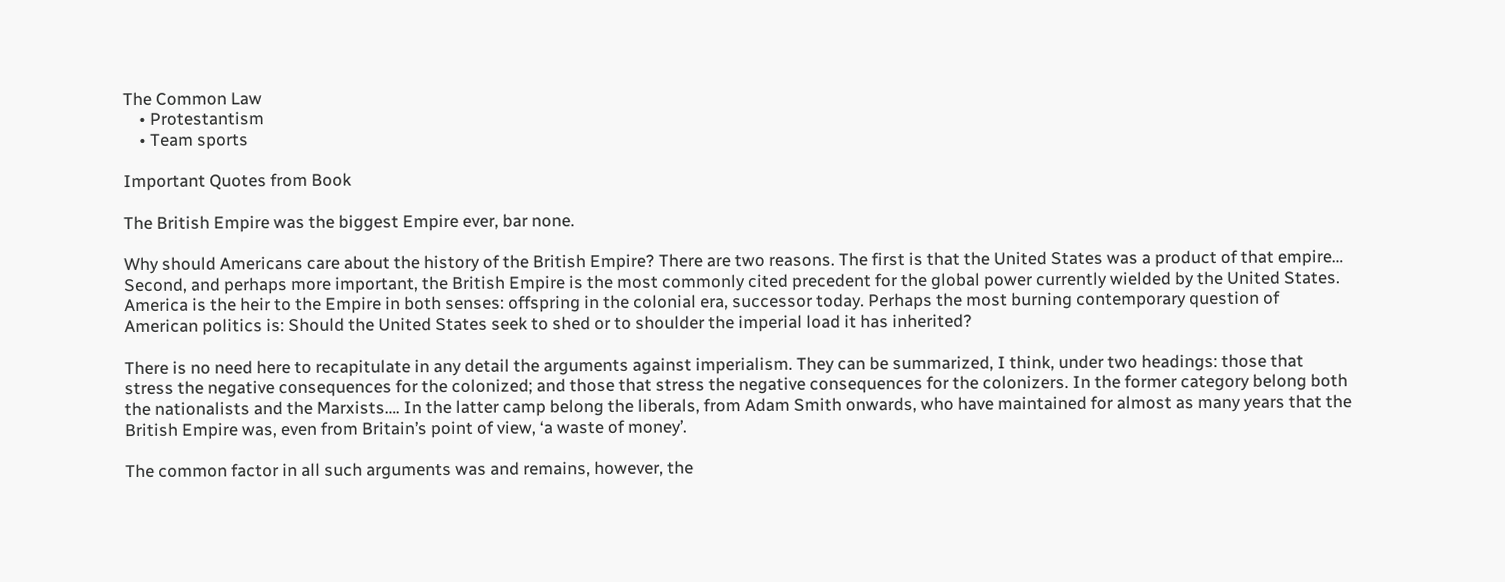The Common Law
    • Protestantism
    • Team sports

Important Quotes from Book

The British Empire was the biggest Empire ever, bar none.

Why should Americans care about the history of the British Empire? There are two reasons. The first is that the United States was a product of that empire… Second, and perhaps more important, the British Empire is the most commonly cited precedent for the global power currently wielded by the United States. America is the heir to the Empire in both senses: offspring in the colonial era, successor today. Perhaps the most burning contemporary question of American politics is: Should the United States seek to shed or to shoulder the imperial load it has inherited?

There is no need here to recapitulate in any detail the arguments against imperialism. They can be summarized, I think, under two headings: those that stress the negative consequences for the colonized; and those that stress the negative consequences for the colonizers. In the former category belong both the nationalists and the Marxists…. In the latter camp belong the liberals, from Adam Smith onwards, who have maintained for almost as many years that the British Empire was, even from Britain’s point of view, ‘a waste of money’.

The common factor in all such arguments was and remains, however, the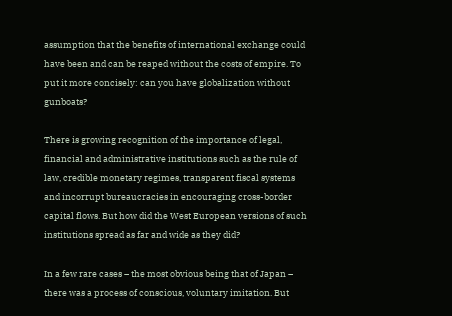assumption that the benefits of international exchange could have been and can be reaped without the costs of empire. To put it more concisely: can you have globalization without gunboats?

There is growing recognition of the importance of legal, financial and administrative institutions such as the rule of law, credible monetary regimes, transparent fiscal systems and incorrupt bureaucracies in encouraging cross-border capital flows. But how did the West European versions of such institutions spread as far and wide as they did?

In a few rare cases – the most obvious being that of Japan – there was a process of conscious, voluntary imitation. But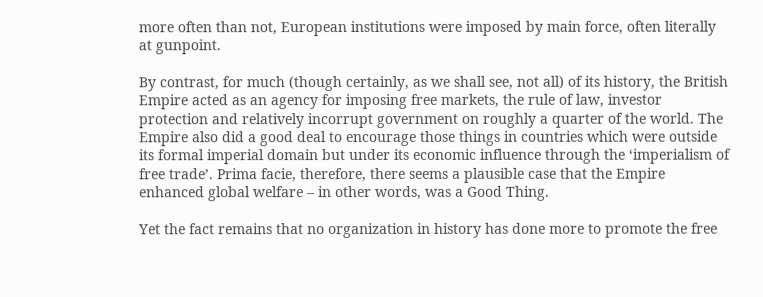more often than not, European institutions were imposed by main force, often literally at gunpoint.

By contrast, for much (though certainly, as we shall see, not all) of its history, the British Empire acted as an agency for imposing free markets, the rule of law, investor protection and relatively incorrupt government on roughly a quarter of the world. The Empire also did a good deal to encourage those things in countries which were outside its formal imperial domain but under its economic influence through the ‘imperialism of free trade’. Prima facie, therefore, there seems a plausible case that the Empire enhanced global welfare – in other words, was a Good Thing.

Yet the fact remains that no organization in history has done more to promote the free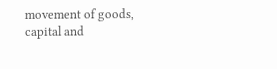movement of goods, capital and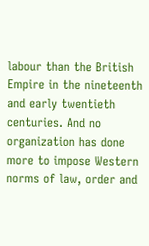labour than the British Empire in the nineteenth and early twentieth centuries. And no organization has done more to impose Western norms of law, order and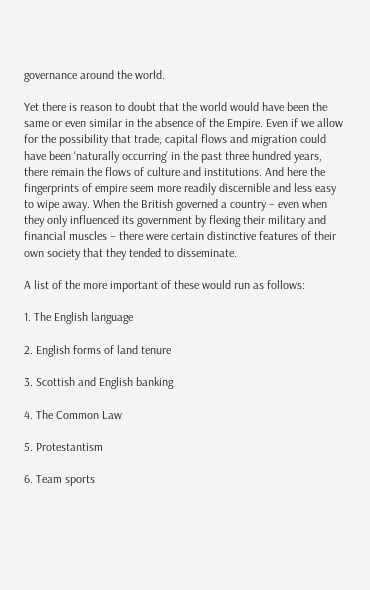governance around the world.

Yet there is reason to doubt that the world would have been the same or even similar in the absence of the Empire. Even if we allow for the possibility that trade, capital flows and migration could have been ‘naturally occurring’ in the past three hundred years, there remain the flows of culture and institutions. And here the fingerprints of empire seem more readily discernible and less easy to wipe away. When the British governed a country – even when they only influenced its government by flexing their military and financial muscles – there were certain distinctive features of their own society that they tended to disseminate.

A list of the more important of these would run as follows:

1. The English language

2. English forms of land tenure

3. Scottish and English banking

4. The Common Law

5. Protestantism

6. Team sports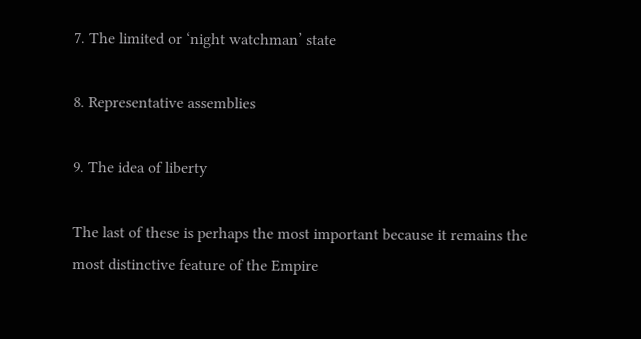7. The limited or ‘night watchman’ state

8. Representative assemblies

9. The idea of liberty

The last of these is perhaps the most important because it remains the most distinctive feature of the Empire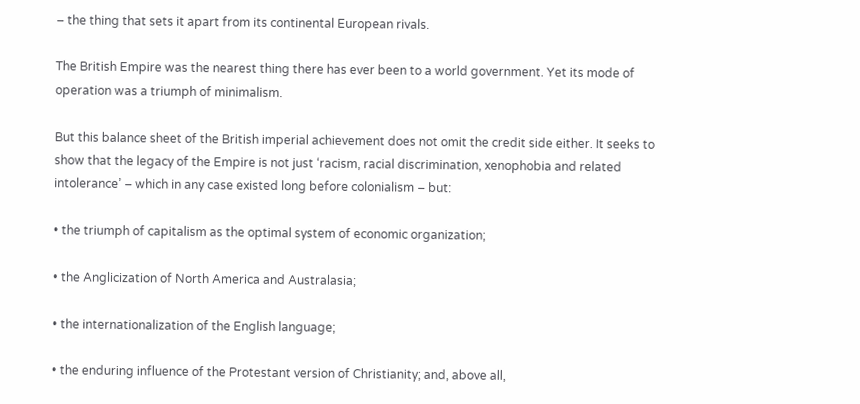– the thing that sets it apart from its continental European rivals.

The British Empire was the nearest thing there has ever been to a world government. Yet its mode of operation was a triumph of minimalism.

But this balance sheet of the British imperial achievement does not omit the credit side either. It seeks to show that the legacy of the Empire is not just ‘racism, racial discrimination, xenophobia and related intolerance’ – which in any case existed long before colonialism – but:

• the triumph of capitalism as the optimal system of economic organization;

• the Anglicization of North America and Australasia;

• the internationalization of the English language;

• the enduring influence of the Protestant version of Christianity; and, above all,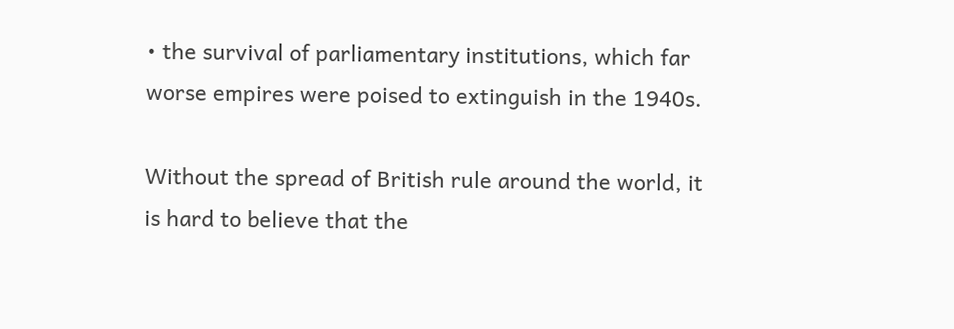• the survival of parliamentary institutions, which far worse empires were poised to extinguish in the 1940s.

Without the spread of British rule around the world, it is hard to believe that the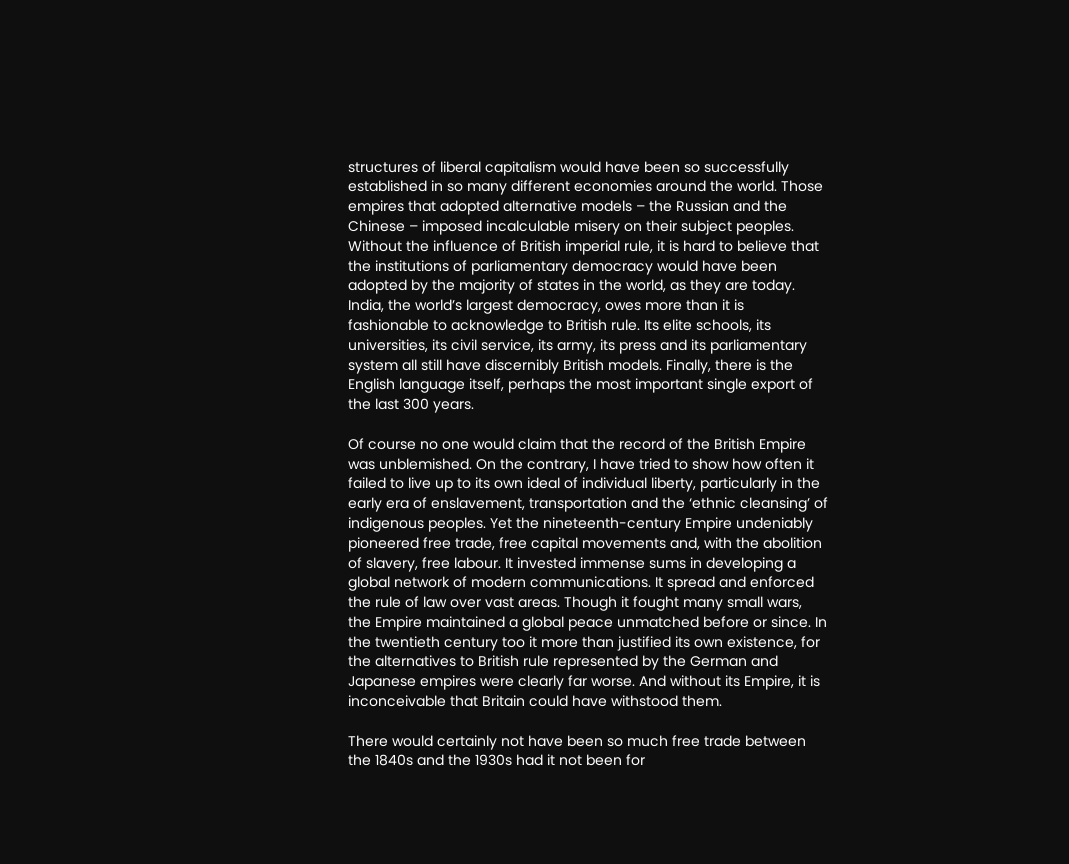structures of liberal capitalism would have been so successfully established in so many different economies around the world. Those empires that adopted alternative models – the Russian and the Chinese – imposed incalculable misery on their subject peoples. Without the influence of British imperial rule, it is hard to believe that the institutions of parliamentary democracy would have been adopted by the majority of states in the world, as they are today. India, the world’s largest democracy, owes more than it is fashionable to acknowledge to British rule. Its elite schools, its universities, its civil service, its army, its press and its parliamentary system all still have discernibly British models. Finally, there is the English language itself, perhaps the most important single export of the last 300 years.

Of course no one would claim that the record of the British Empire was unblemished. On the contrary, I have tried to show how often it failed to live up to its own ideal of individual liberty, particularly in the early era of enslavement, transportation and the ‘ethnic cleansing’ of indigenous peoples. Yet the nineteenth-century Empire undeniably pioneered free trade, free capital movements and, with the abolition of slavery, free labour. It invested immense sums in developing a global network of modern communications. It spread and enforced the rule of law over vast areas. Though it fought many small wars, the Empire maintained a global peace unmatched before or since. In the twentieth century too it more than justified its own existence, for the alternatives to British rule represented by the German and Japanese empires were clearly far worse. And without its Empire, it is inconceivable that Britain could have withstood them.

There would certainly not have been so much free trade between the 1840s and the 1930s had it not been for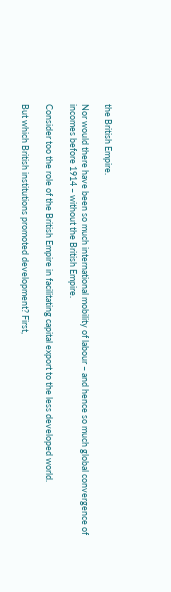the British Empire.

Nor would there have been so much international mobility of labour – and hence so much global convergence of incomes before 1914 – without the British Empire.

Consider too the role of the British Empire in facilitating capital export to the less developed world.

But which British institutions promoted development? First,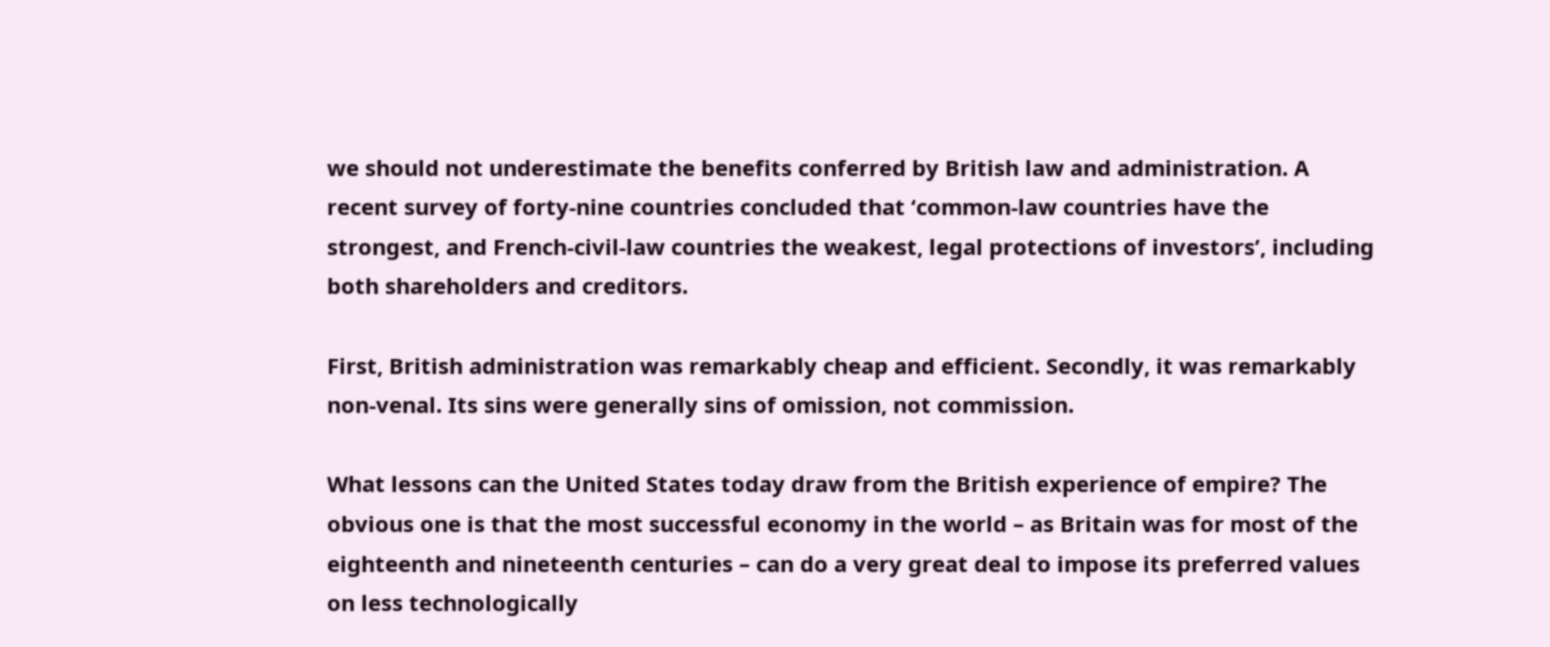we should not underestimate the benefits conferred by British law and administration. A recent survey of forty-nine countries concluded that ‘common-law countries have the strongest, and French-civil-law countries the weakest, legal protections of investors’, including both shareholders and creditors.

First, British administration was remarkably cheap and efficient. Secondly, it was remarkably non-venal. Its sins were generally sins of omission, not commission.

What lessons can the United States today draw from the British experience of empire? The obvious one is that the most successful economy in the world – as Britain was for most of the eighteenth and nineteenth centuries – can do a very great deal to impose its preferred values on less technologically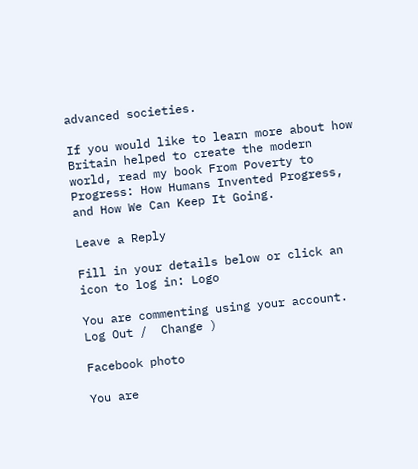advanced societies.

If you would like to learn more about how Britain helped to create the modern world, read my book From Poverty to Progress: How Humans Invented Progress, and How We Can Keep It Going.

Leave a Reply

Fill in your details below or click an icon to log in: Logo

You are commenting using your account. Log Out /  Change )

Facebook photo

You are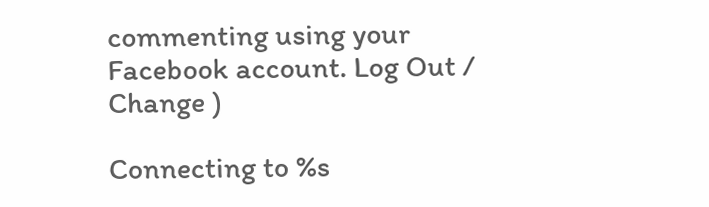commenting using your Facebook account. Log Out /  Change )

Connecting to %s